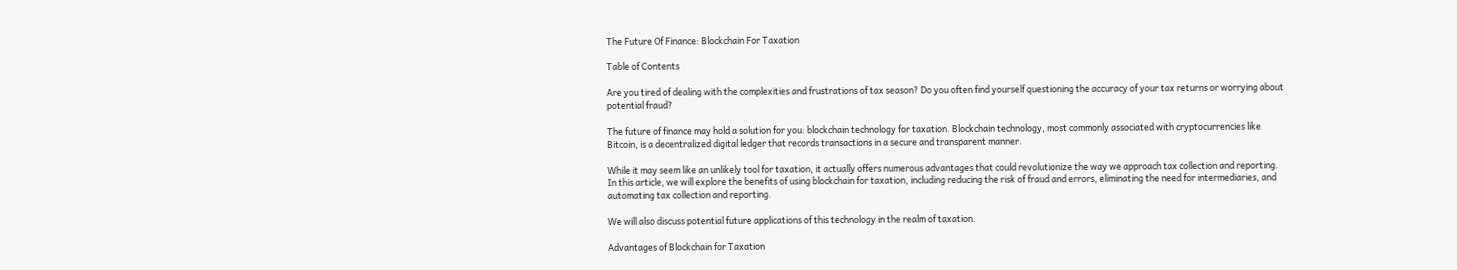The Future Of Finance: Blockchain For Taxation

Table of Contents

Are you tired of dealing with the complexities and frustrations of tax season? Do you often find yourself questioning the accuracy of your tax returns or worrying about potential fraud?

The future of finance may hold a solution for you: blockchain technology for taxation. Blockchain technology, most commonly associated with cryptocurrencies like Bitcoin, is a decentralized digital ledger that records transactions in a secure and transparent manner.

While it may seem like an unlikely tool for taxation, it actually offers numerous advantages that could revolutionize the way we approach tax collection and reporting. In this article, we will explore the benefits of using blockchain for taxation, including reducing the risk of fraud and errors, eliminating the need for intermediaries, and automating tax collection and reporting.

We will also discuss potential future applications of this technology in the realm of taxation.

Advantages of Blockchain for Taxation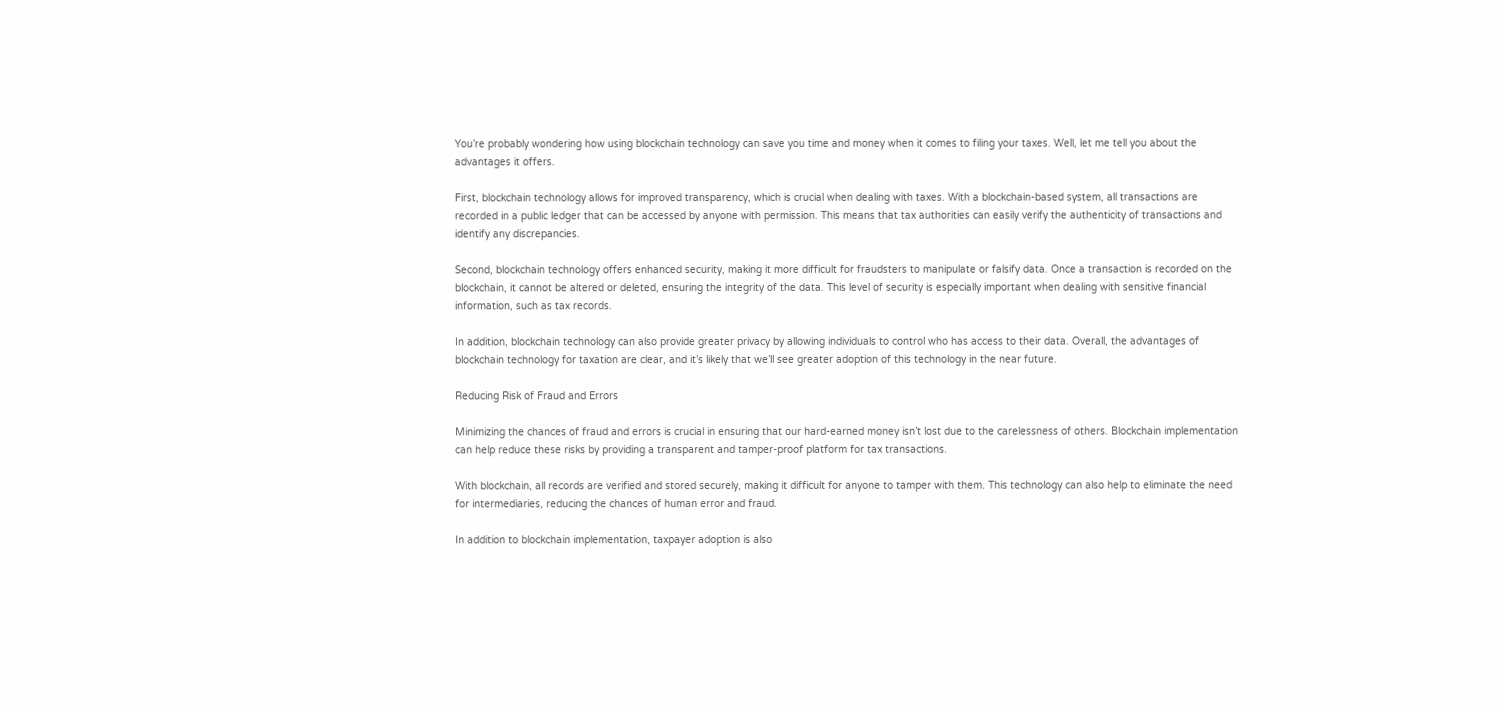You’re probably wondering how using blockchain technology can save you time and money when it comes to filing your taxes. Well, let me tell you about the advantages it offers.

First, blockchain technology allows for improved transparency, which is crucial when dealing with taxes. With a blockchain-based system, all transactions are recorded in a public ledger that can be accessed by anyone with permission. This means that tax authorities can easily verify the authenticity of transactions and identify any discrepancies.

Second, blockchain technology offers enhanced security, making it more difficult for fraudsters to manipulate or falsify data. Once a transaction is recorded on the blockchain, it cannot be altered or deleted, ensuring the integrity of the data. This level of security is especially important when dealing with sensitive financial information, such as tax records.

In addition, blockchain technology can also provide greater privacy by allowing individuals to control who has access to their data. Overall, the advantages of blockchain technology for taxation are clear, and it’s likely that we’ll see greater adoption of this technology in the near future.

Reducing Risk of Fraud and Errors

Minimizing the chances of fraud and errors is crucial in ensuring that our hard-earned money isn’t lost due to the carelessness of others. Blockchain implementation can help reduce these risks by providing a transparent and tamper-proof platform for tax transactions.

With blockchain, all records are verified and stored securely, making it difficult for anyone to tamper with them. This technology can also help to eliminate the need for intermediaries, reducing the chances of human error and fraud.

In addition to blockchain implementation, taxpayer adoption is also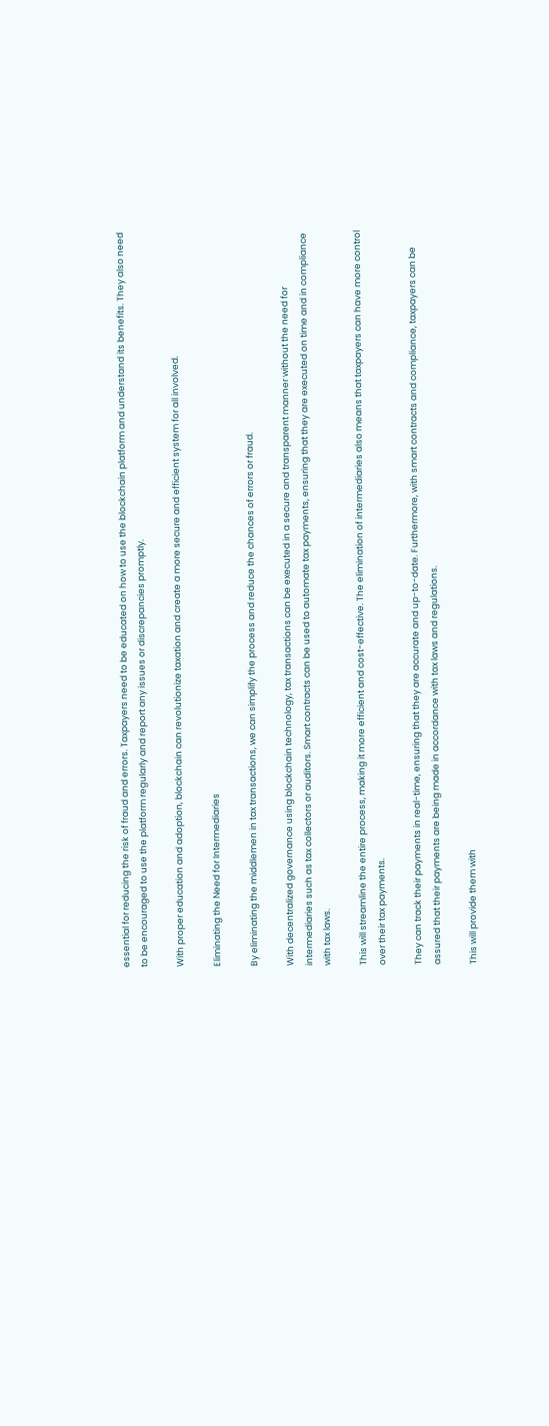essential for reducing the risk of fraud and errors. Taxpayers need to be educated on how to use the blockchain platform and understand its benefits. They also need to be encouraged to use the platform regularly and report any issues or discrepancies promptly.

With proper education and adoption, blockchain can revolutionize taxation and create a more secure and efficient system for all involved.

Eliminating the Need for Intermediaries

By eliminating the middlemen in tax transactions, we can simplify the process and reduce the chances of errors or fraud.

With decentralized governance using blockchain technology, tax transactions can be executed in a secure and transparent manner without the need for intermediaries such as tax collectors or auditors. Smart contracts can be used to automate tax payments, ensuring that they are executed on time and in compliance with tax laws.

This will streamline the entire process, making it more efficient and cost-effective. The elimination of intermediaries also means that taxpayers can have more control over their tax payments.

They can track their payments in real-time, ensuring that they are accurate and up-to-date. Furthermore, with smart contracts and compliance, taxpayers can be assured that their payments are being made in accordance with tax laws and regulations.

This will provide them with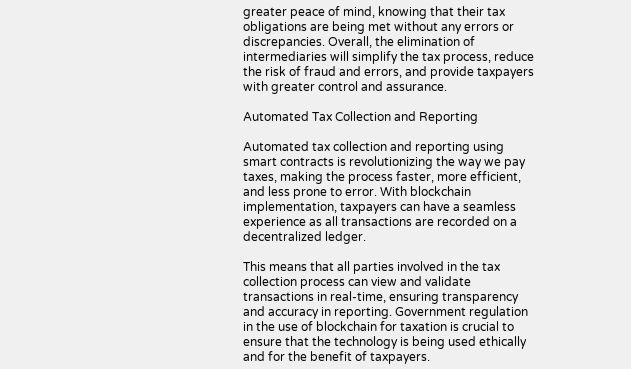greater peace of mind, knowing that their tax obligations are being met without any errors or discrepancies. Overall, the elimination of intermediaries will simplify the tax process, reduce the risk of fraud and errors, and provide taxpayers with greater control and assurance.

Automated Tax Collection and Reporting

Automated tax collection and reporting using smart contracts is revolutionizing the way we pay taxes, making the process faster, more efficient, and less prone to error. With blockchain implementation, taxpayers can have a seamless experience as all transactions are recorded on a decentralized ledger.

This means that all parties involved in the tax collection process can view and validate transactions in real-time, ensuring transparency and accuracy in reporting. Government regulation in the use of blockchain for taxation is crucial to ensure that the technology is being used ethically and for the benefit of taxpayers.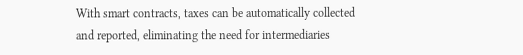With smart contracts, taxes can be automatically collected and reported, eliminating the need for intermediaries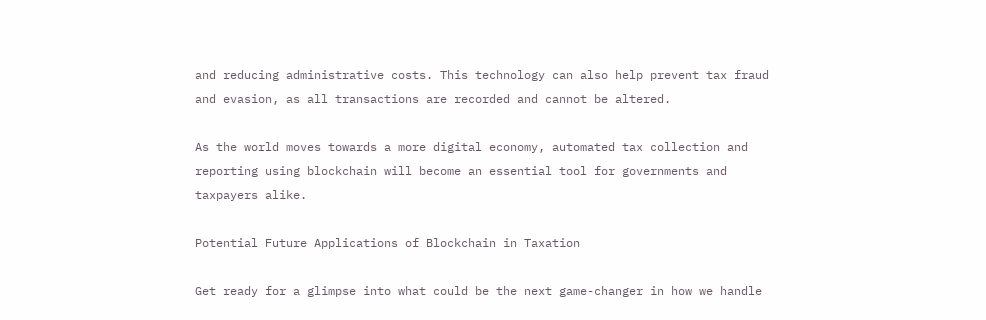and reducing administrative costs. This technology can also help prevent tax fraud and evasion, as all transactions are recorded and cannot be altered.

As the world moves towards a more digital economy, automated tax collection and reporting using blockchain will become an essential tool for governments and taxpayers alike.

Potential Future Applications of Blockchain in Taxation

Get ready for a glimpse into what could be the next game-changer in how we handle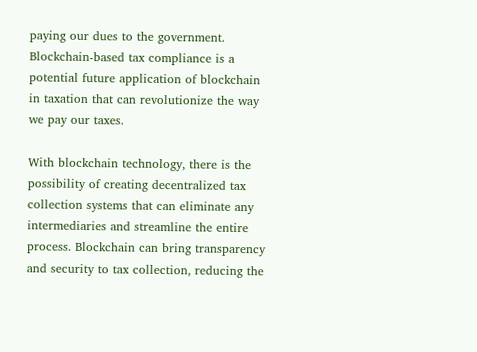paying our dues to the government. Blockchain-based tax compliance is a potential future application of blockchain in taxation that can revolutionize the way we pay our taxes.

With blockchain technology, there is the possibility of creating decentralized tax collection systems that can eliminate any intermediaries and streamline the entire process. Blockchain can bring transparency and security to tax collection, reducing the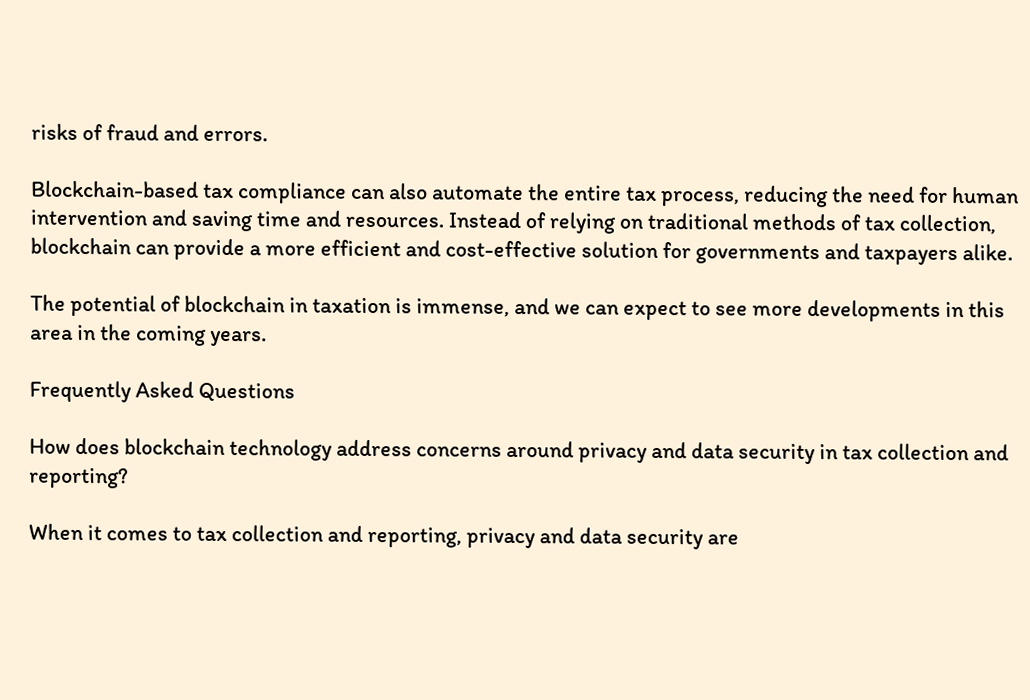risks of fraud and errors.

Blockchain-based tax compliance can also automate the entire tax process, reducing the need for human intervention and saving time and resources. Instead of relying on traditional methods of tax collection, blockchain can provide a more efficient and cost-effective solution for governments and taxpayers alike.

The potential of blockchain in taxation is immense, and we can expect to see more developments in this area in the coming years.

Frequently Asked Questions

How does blockchain technology address concerns around privacy and data security in tax collection and reporting?

When it comes to tax collection and reporting, privacy and data security are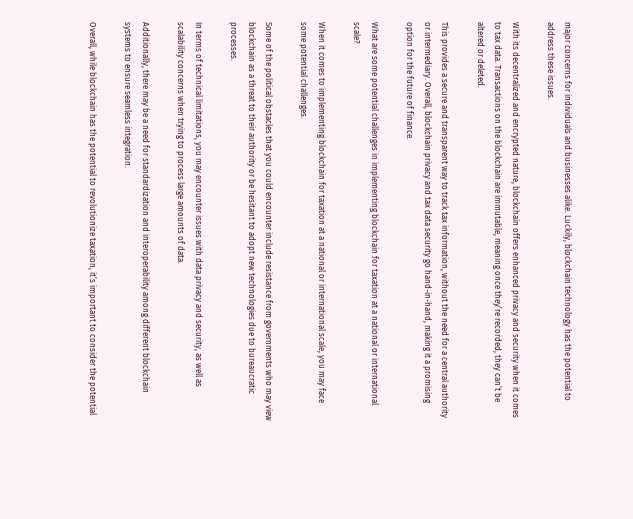major concerns for individuals and businesses alike. Luckily, blockchain technology has the potential to address these issues.

With its decentralized and encrypted nature, blockchain offers enhanced privacy and security when it comes to tax data. Transactions on the blockchain are immutable, meaning once they’re recorded, they can’t be altered or deleted.

This provides a secure and transparent way to track tax information, without the need for a central authority or intermediary. Overall, blockchain privacy and tax data security go hand-in-hand, making it a promising option for the future of finance.

What are some potential challenges in implementing blockchain for taxation at a national or international scale?

When it comes to implementing blockchain for taxation at a national or international scale, you may face some potential challenges.

Some of the political obstacles that you could encounter include resistance from governments who may view blockchain as a threat to their authority or be hesitant to adopt new technologies due to bureaucratic processes.

In terms of technical limitations, you may encounter issues with data privacy and security, as well as scalability concerns when trying to process large amounts of data.

Additionally, there may be a need for standardization and interoperability among different blockchain systems to ensure seamless integration.

Overall, while blockchain has the potential to revolutionize taxation, it’s important to consider the potential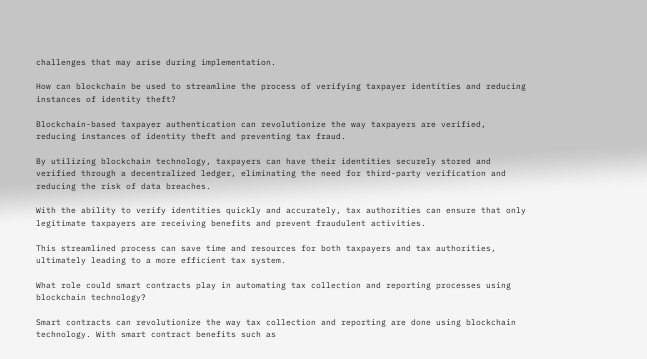challenges that may arise during implementation.

How can blockchain be used to streamline the process of verifying taxpayer identities and reducing instances of identity theft?

Blockchain-based taxpayer authentication can revolutionize the way taxpayers are verified, reducing instances of identity theft and preventing tax fraud.

By utilizing blockchain technology, taxpayers can have their identities securely stored and verified through a decentralized ledger, eliminating the need for third-party verification and reducing the risk of data breaches.

With the ability to verify identities quickly and accurately, tax authorities can ensure that only legitimate taxpayers are receiving benefits and prevent fraudulent activities.

This streamlined process can save time and resources for both taxpayers and tax authorities, ultimately leading to a more efficient tax system.

What role could smart contracts play in automating tax collection and reporting processes using blockchain technology?

Smart contracts can revolutionize the way tax collection and reporting are done using blockchain technology. With smart contract benefits such as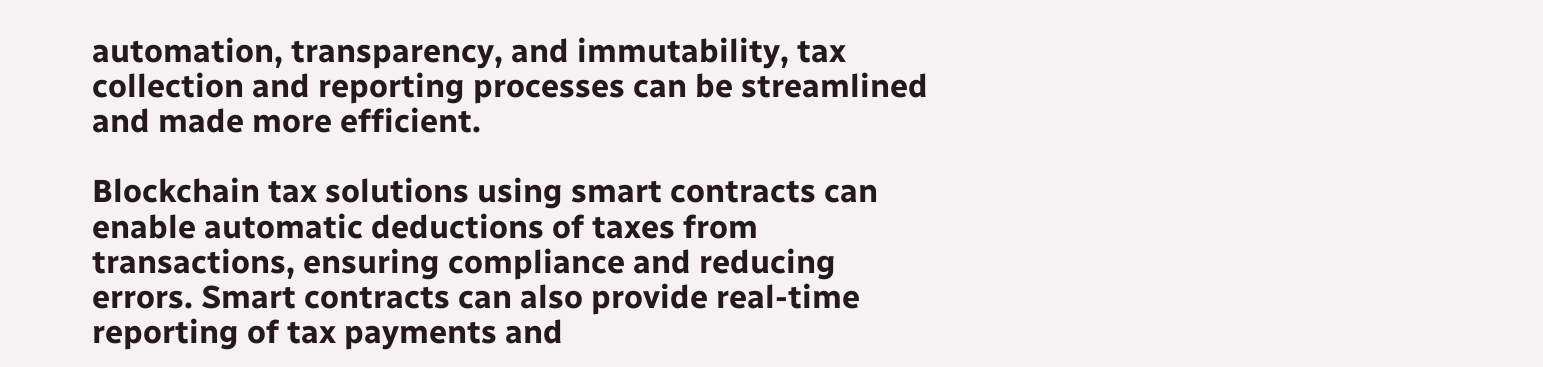automation, transparency, and immutability, tax collection and reporting processes can be streamlined and made more efficient.

Blockchain tax solutions using smart contracts can enable automatic deductions of taxes from transactions, ensuring compliance and reducing errors. Smart contracts can also provide real-time reporting of tax payments and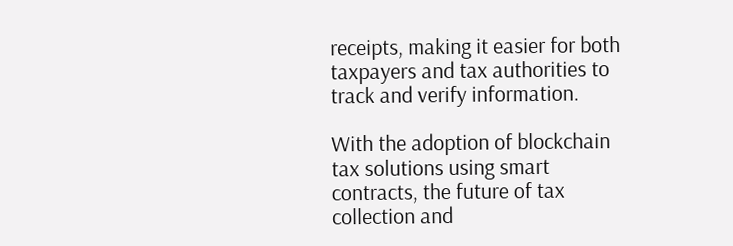receipts, making it easier for both taxpayers and tax authorities to track and verify information.

With the adoption of blockchain tax solutions using smart contracts, the future of tax collection and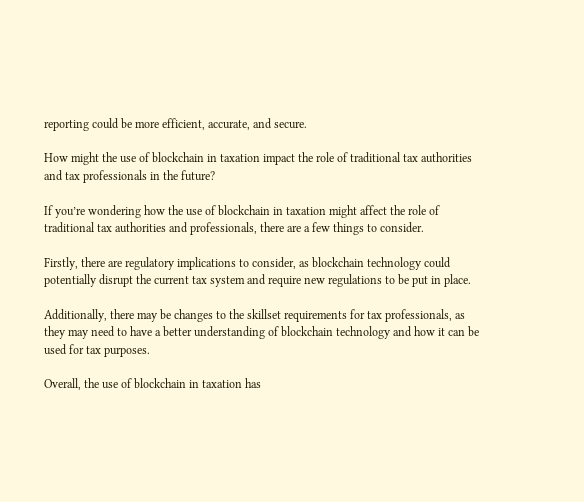reporting could be more efficient, accurate, and secure.

How might the use of blockchain in taxation impact the role of traditional tax authorities and tax professionals in the future?

If you’re wondering how the use of blockchain in taxation might affect the role of traditional tax authorities and professionals, there are a few things to consider.

Firstly, there are regulatory implications to consider, as blockchain technology could potentially disrupt the current tax system and require new regulations to be put in place.

Additionally, there may be changes to the skillset requirements for tax professionals, as they may need to have a better understanding of blockchain technology and how it can be used for tax purposes.

Overall, the use of blockchain in taxation has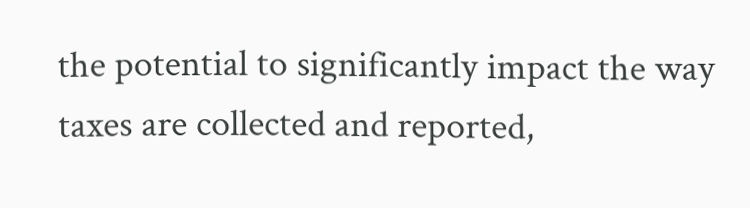the potential to significantly impact the way taxes are collected and reported,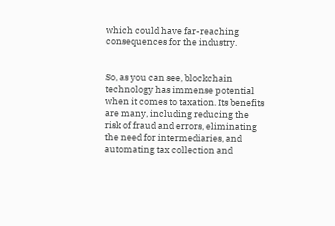which could have far-reaching consequences for the industry.


So, as you can see, blockchain technology has immense potential when it comes to taxation. Its benefits are many, including reducing the risk of fraud and errors, eliminating the need for intermediaries, and automating tax collection and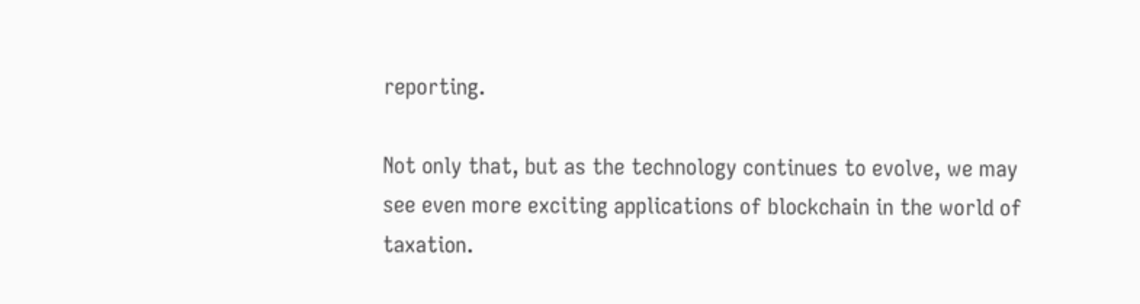reporting.

Not only that, but as the technology continues to evolve, we may see even more exciting applications of blockchain in the world of taxation.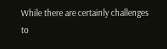While there are certainly challenges to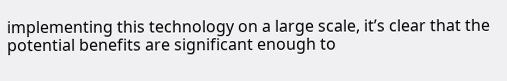implementing this technology on a large scale, it’s clear that the potential benefits are significant enough to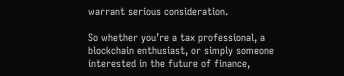warrant serious consideration.

So whether you’re a tax professional, a blockchain enthusiast, or simply someone interested in the future of finance,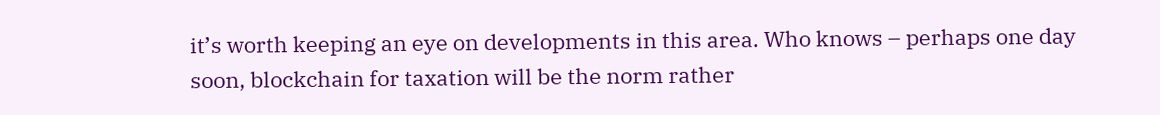it’s worth keeping an eye on developments in this area. Who knows – perhaps one day soon, blockchain for taxation will be the norm rather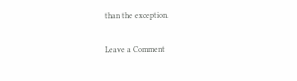than the exception.

Leave a Comment